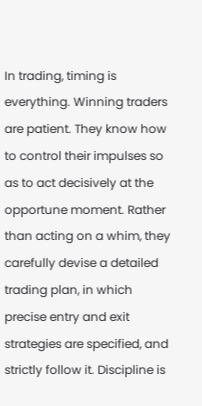In trading, timing is everything. Winning traders are patient. They know how to control their impulses so as to act decisively at the opportune moment. Rather than acting on a whim, they carefully devise a detailed trading plan, in which precise entry and exit strategies are specified, and strictly follow it. Discipline is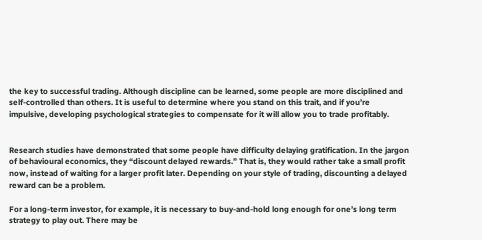the key to successful trading. Although discipline can be learned, some people are more disciplined and self-controlled than others. It is useful to determine where you stand on this trait, and if you’re impulsive, developing psychological strategies to compensate for it will allow you to trade profitably.


Research studies have demonstrated that some people have difficulty delaying gratification. In the jargon of behavioural economics, they “discount delayed rewards.” That is, they would rather take a small profit now, instead of waiting for a larger profit later. Depending on your style of trading, discounting a delayed reward can be a problem.

For a long-term investor, for example, it is necessary to buy-and-hold long enough for one’s long term strategy to play out. There may be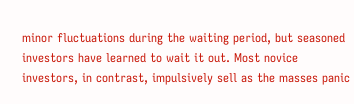minor fluctuations during the waiting period, but seasoned investors have learned to wait it out. Most novice investors, in contrast, impulsively sell as the masses panic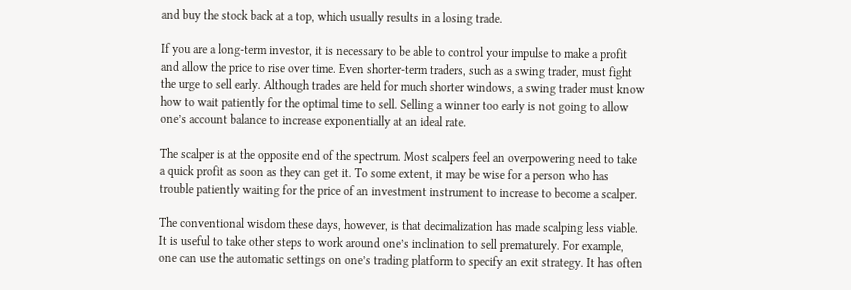and buy the stock back at a top, which usually results in a losing trade.

If you are a long-term investor, it is necessary to be able to control your impulse to make a profit and allow the price to rise over time. Even shorter-term traders, such as a swing trader, must fight the urge to sell early. Although trades are held for much shorter windows, a swing trader must know how to wait patiently for the optimal time to sell. Selling a winner too early is not going to allow one’s account balance to increase exponentially at an ideal rate.

The scalper is at the opposite end of the spectrum. Most scalpers feel an overpowering need to take a quick profit as soon as they can get it. To some extent, it may be wise for a person who has trouble patiently waiting for the price of an investment instrument to increase to become a scalper.

The conventional wisdom these days, however, is that decimalization has made scalping less viable. It is useful to take other steps to work around one’s inclination to sell prematurely. For example, one can use the automatic settings on one’s trading platform to specify an exit strategy. It has often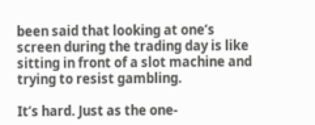been said that looking at one’s screen during the trading day is like sitting in front of a slot machine and trying to resist gambling.

It’s hard. Just as the one-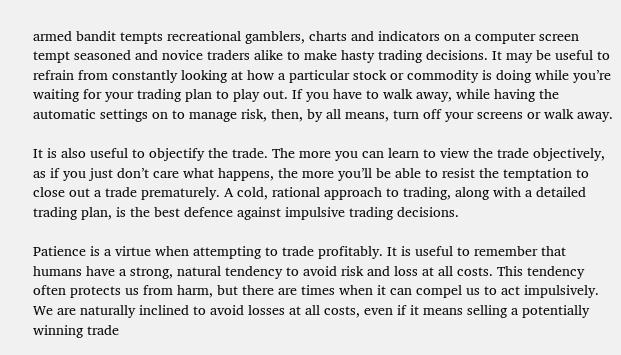armed bandit tempts recreational gamblers, charts and indicators on a computer screen tempt seasoned and novice traders alike to make hasty trading decisions. It may be useful to refrain from constantly looking at how a particular stock or commodity is doing while you’re waiting for your trading plan to play out. If you have to walk away, while having the automatic settings on to manage risk, then, by all means, turn off your screens or walk away.

It is also useful to objectify the trade. The more you can learn to view the trade objectively, as if you just don’t care what happens, the more you’ll be able to resist the temptation to close out a trade prematurely. A cold, rational approach to trading, along with a detailed trading plan, is the best defence against impulsive trading decisions.

Patience is a virtue when attempting to trade profitably. It is useful to remember that humans have a strong, natural tendency to avoid risk and loss at all costs. This tendency often protects us from harm, but there are times when it can compel us to act impulsively. We are naturally inclined to avoid losses at all costs, even if it means selling a potentially winning trade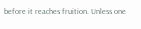before it reaches fruition. Unless one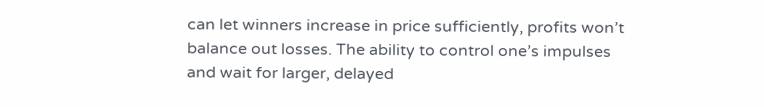can let winners increase in price sufficiently, profits won’t balance out losses. The ability to control one’s impulses and wait for larger, delayed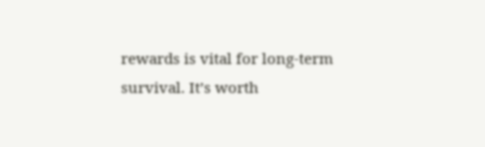rewards is vital for long-term survival. It’s worth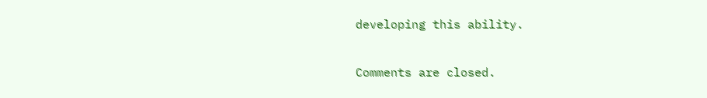developing this ability.

Comments are closed.